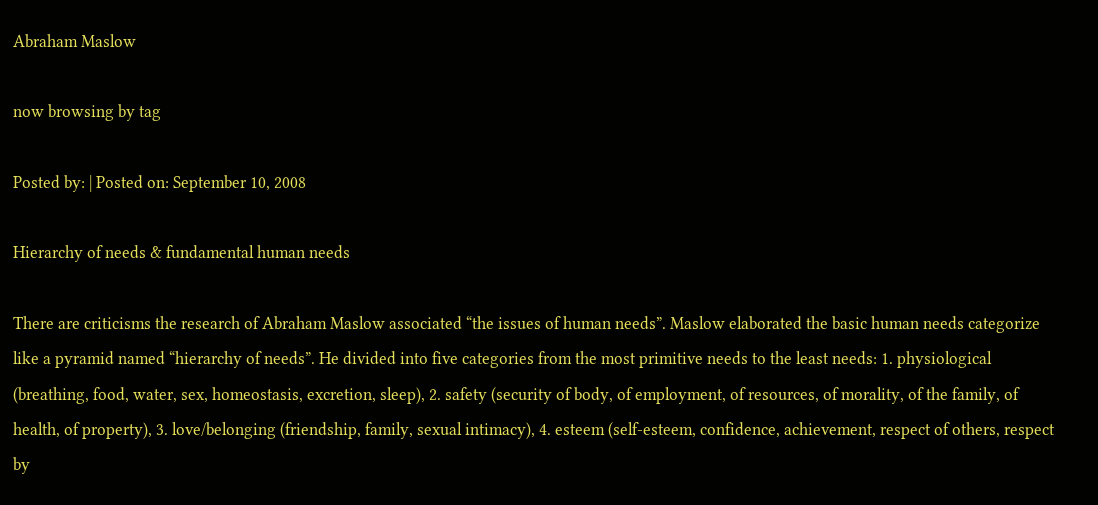Abraham Maslow

now browsing by tag

Posted by: | Posted on: September 10, 2008

Hierarchy of needs & fundamental human needs

There are criticisms the research of Abraham Maslow associated “the issues of human needs”. Maslow elaborated the basic human needs categorize like a pyramid named “hierarchy of needs”. He divided into five categories from the most primitive needs to the least needs: 1. physiological (breathing, food, water, sex, homeostasis, excretion, sleep), 2. safety (security of body, of employment, of resources, of morality, of the family, of health, of property), 3. love/belonging (friendship, family, sexual intimacy), 4. esteem (self-esteem, confidence, achievement, respect of others, respect by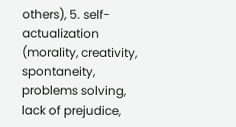others), 5. self-actualization (morality, creativity, spontaneity, problems solving, lack of prejudice,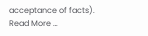acceptance of facts). Read More …